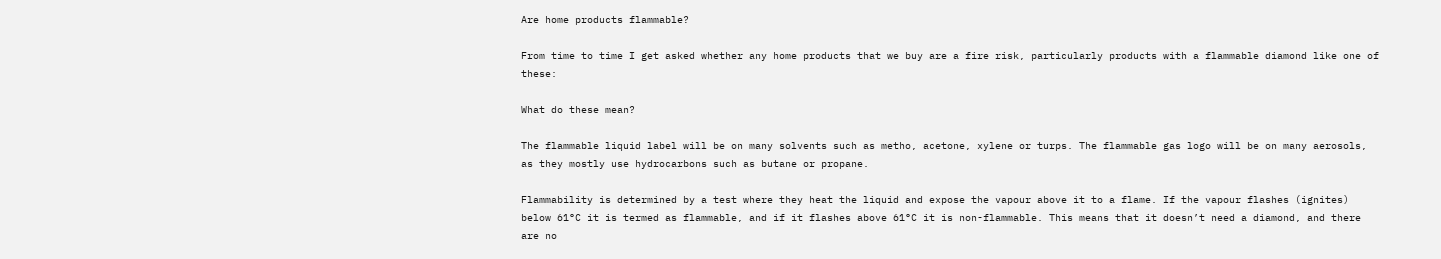Are home products flammable?

From time to time I get asked whether any home products that we buy are a fire risk, particularly products with a flammable diamond like one of these:

What do these mean?

The flammable liquid label will be on many solvents such as metho, acetone, xylene or turps. The flammable gas logo will be on many aerosols, as they mostly use hydrocarbons such as butane or propane.

Flammability is determined by a test where they heat the liquid and expose the vapour above it to a flame. If the vapour flashes (ignites) below 61°C it is termed as flammable, and if it flashes above 61°C it is non-flammable. This means that it doesn’t need a diamond, and there are no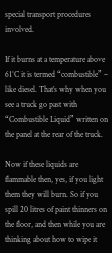special transport procedures involved.

If it burns at a temperature above 61°C it is termed “combustible” – like diesel. That’s why when you see a truck go past with “Combustible Liquid” written on the panel at the rear of the truck.

Now if these liquids are flammable then, yes, if you light them they will burn. So if you spill 20 litres of paint thinners on the floor, and then while you are thinking about how to wipe it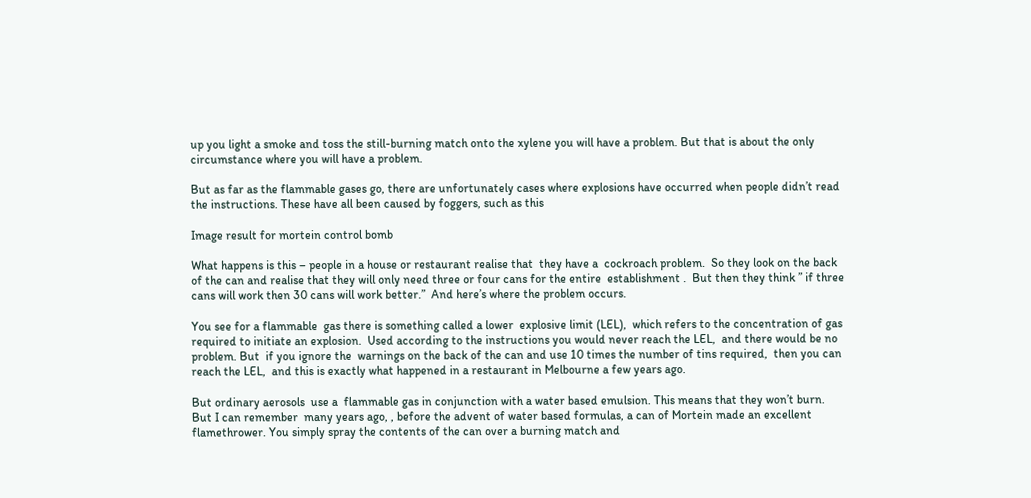up you light a smoke and toss the still-burning match onto the xylene you will have a problem. But that is about the only circumstance where you will have a problem.

But as far as the flammable gases go, there are unfortunately cases where explosions have occurred when people didn’t read the instructions. These have all been caused by foggers, such as this

Image result for mortein control bomb

What happens is this – people in a house or restaurant realise that  they have a  cockroach problem.  So they look on the back  of the can and realise that they will only need three or four cans for the entire  establishment .  But then they think ” if three cans will work then 30 cans will work better.”  And here’s where the problem occurs.

You see for a flammable  gas there is something called a lower  explosive limit (LEL),  which refers to the concentration of gas required to initiate an explosion.  Used according to the instructions you would never reach the LEL,  and there would be no problem. But  if you ignore the  warnings on the back of the can and use 10 times the number of tins required,  then you can reach the LEL,  and this is exactly what happened in a restaurant in Melbourne a few years ago.

But ordinary aerosols  use a  flammable gas in conjunction with a water based emulsion. This means that they won’t burn. But I can remember  many years ago, , before the advent of water based formulas, a can of Mortein made an excellent flamethrower. You simply spray the contents of the can over a burning match and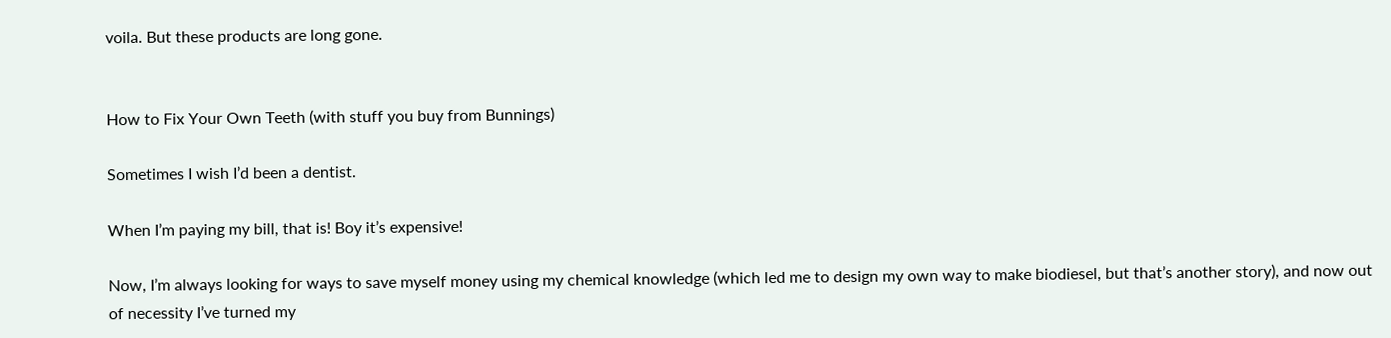voila. But these products are long gone.


How to Fix Your Own Teeth (with stuff you buy from Bunnings)

Sometimes I wish I’d been a dentist.

When I’m paying my bill, that is! Boy it’s expensive!

Now, I’m always looking for ways to save myself money using my chemical knowledge (which led me to design my own way to make biodiesel, but that’s another story), and now out of necessity I’ve turned my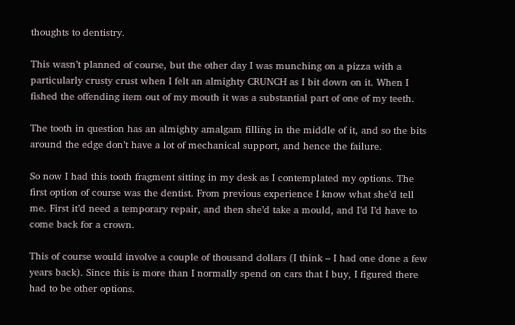thoughts to dentistry.

This wasn’t planned of course, but the other day I was munching on a pizza with a particularly crusty crust when I felt an almighty CRUNCH as I bit down on it. When I fished the offending item out of my mouth it was a substantial part of one of my teeth.

The tooth in question has an almighty amalgam filling in the middle of it, and so the bits around the edge don’t have a lot of mechanical support, and hence the failure.

So now I had this tooth fragment sitting in my desk as I contemplated my options. The first option of course was the dentist. From previous experience I know what she’d tell me. First it’d need a temporary repair, and then she’d take a mould, and I’d I’d have to come back for a crown.

This of course would involve a couple of thousand dollars (I think – I had one done a few years back). Since this is more than I normally spend on cars that I buy, I figured there had to be other options.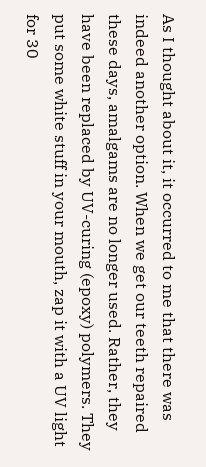As I thought about it, it occurred to me that there was indeed another option. When we get our teeth repaired these days, amalgams are no longer used. Rather, they have been replaced by UV-curing (epoxy) polymers. They put some white stuff in your mouth, zap it with a UV light for 30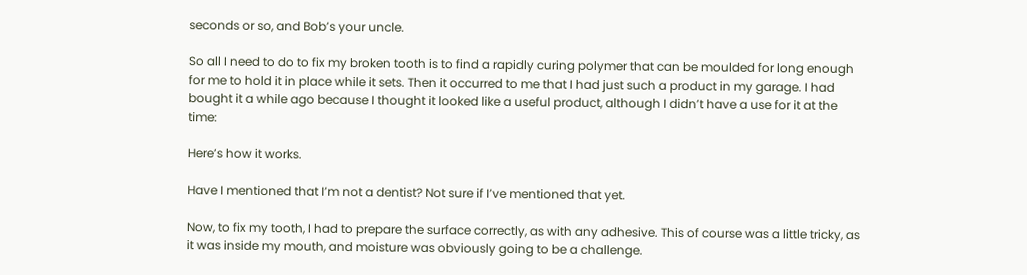seconds or so, and Bob’s your uncle.

So all I need to do to fix my broken tooth is to find a rapidly curing polymer that can be moulded for long enough for me to hold it in place while it sets. Then it occurred to me that I had just such a product in my garage. I had bought it a while ago because I thought it looked like a useful product, although I didn’t have a use for it at the time:

Here’s how it works.

Have I mentioned that I’m not a dentist? Not sure if I’ve mentioned that yet.

Now, to fix my tooth, I had to prepare the surface correctly, as with any adhesive. This of course was a little tricky, as it was inside my mouth, and moisture was obviously going to be a challenge.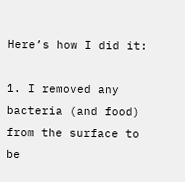Here’s how I did it:

1. I removed any bacteria (and food) from the surface to be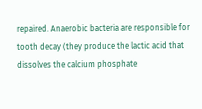repaired. Anaerobic bacteria are responsible for tooth decay (they produce the lactic acid that dissolves the calcium phosphate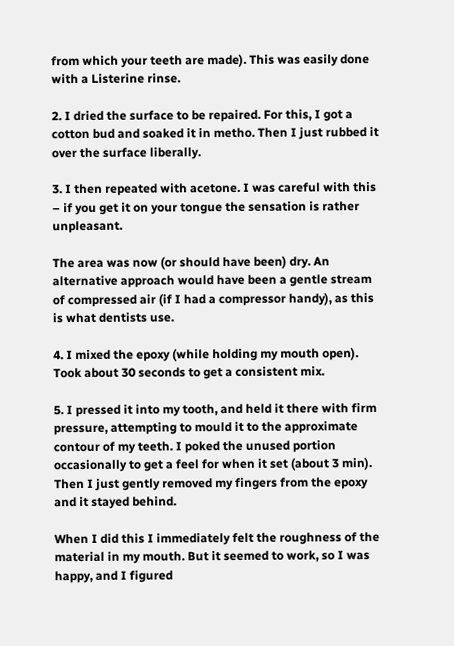from which your teeth are made). This was easily done with a Listerine rinse.

2. I dried the surface to be repaired. For this, I got a cotton bud and soaked it in metho. Then I just rubbed it over the surface liberally.

3. I then repeated with acetone. I was careful with this – if you get it on your tongue the sensation is rather unpleasant.

The area was now (or should have been) dry. An alternative approach would have been a gentle stream of compressed air (if I had a compressor handy), as this is what dentists use.

4. I mixed the epoxy (while holding my mouth open). Took about 30 seconds to get a consistent mix.

5. I pressed it into my tooth, and held it there with firm pressure, attempting to mould it to the approximate contour of my teeth. I poked the unused portion occasionally to get a feel for when it set (about 3 min). Then I just gently removed my fingers from the epoxy and it stayed behind.

When I did this I immediately felt the roughness of the material in my mouth. But it seemed to work, so I was happy, and I figured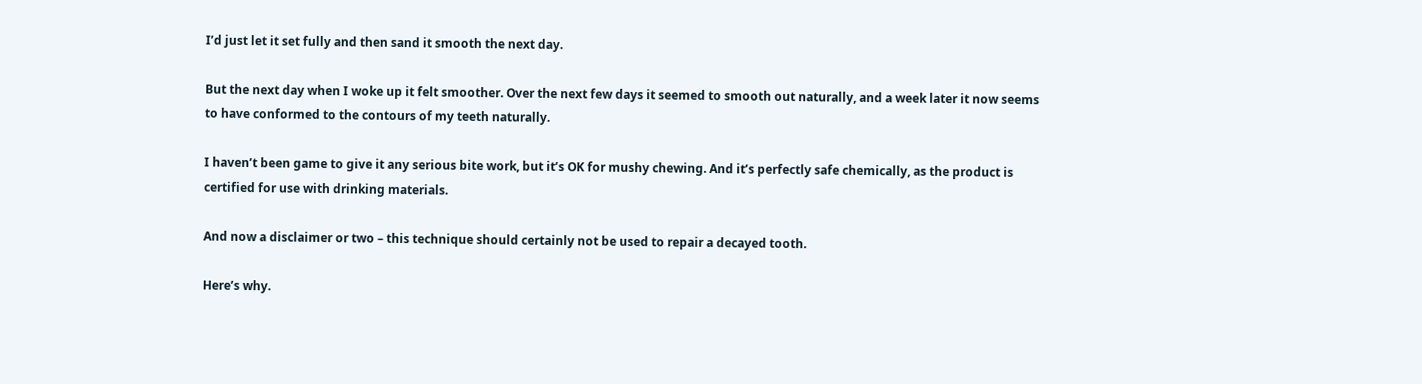I’d just let it set fully and then sand it smooth the next day.

But the next day when I woke up it felt smoother. Over the next few days it seemed to smooth out naturally, and a week later it now seems to have conformed to the contours of my teeth naturally.

I haven’t been game to give it any serious bite work, but it’s OK for mushy chewing. And it’s perfectly safe chemically, as the product is certified for use with drinking materials.

And now a disclaimer or two – this technique should certainly not be used to repair a decayed tooth.

Here’s why.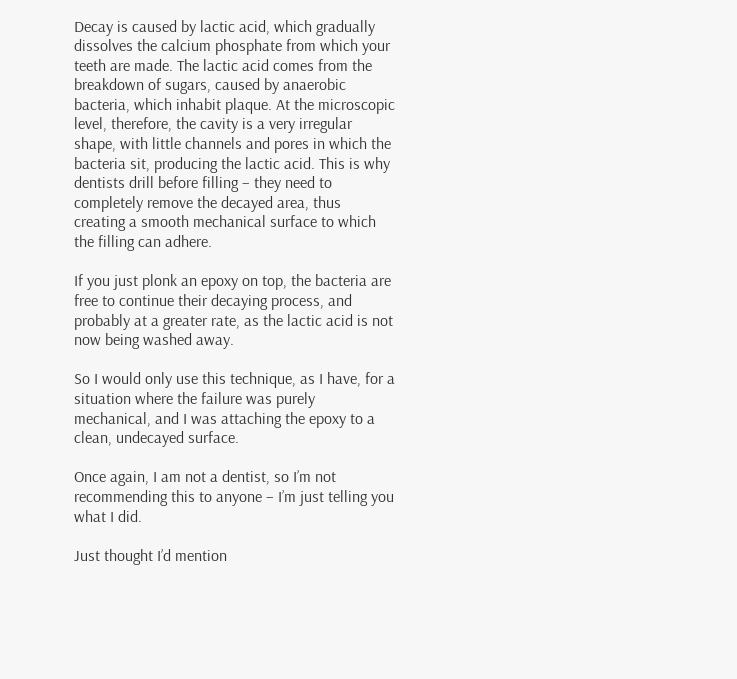Decay is caused by lactic acid, which gradually dissolves the calcium phosphate from which your teeth are made. The lactic acid comes from the breakdown of sugars, caused by anaerobic bacteria, which inhabit plaque. At the microscopic level, therefore, the cavity is a very irregular shape, with little channels and pores in which the bacteria sit, producing the lactic acid. This is why dentists drill before filling – they need to completely remove the decayed area, thus creating a smooth mechanical surface to which the filling can adhere.

If you just plonk an epoxy on top, the bacteria are free to continue their decaying process, and probably at a greater rate, as the lactic acid is not now being washed away.

So I would only use this technique, as I have, for a situation where the failure was purely mechanical, and I was attaching the epoxy to a clean, undecayed surface.

Once again, I am not a dentist, so I’m not recommending this to anyone – I’m just telling you what I did.

Just thought I’d mention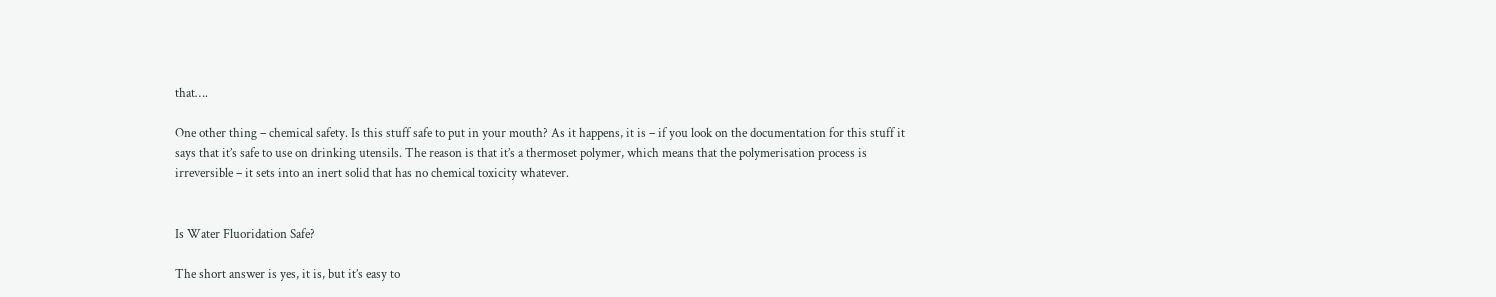that….

One other thing – chemical safety. Is this stuff safe to put in your mouth? As it happens, it is – if you look on the documentation for this stuff it says that it’s safe to use on drinking utensils. The reason is that it’s a thermoset polymer, which means that the polymerisation process is irreversible – it sets into an inert solid that has no chemical toxicity whatever.


Is Water Fluoridation Safe?

The short answer is yes, it is, but it’s easy to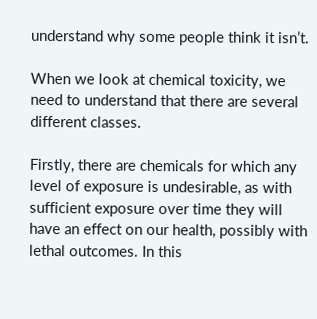understand why some people think it isn’t.

When we look at chemical toxicity, we need to understand that there are several different classes.

Firstly, there are chemicals for which any level of exposure is undesirable, as with sufficient exposure over time they will have an effect on our health, possibly with lethal outcomes. In this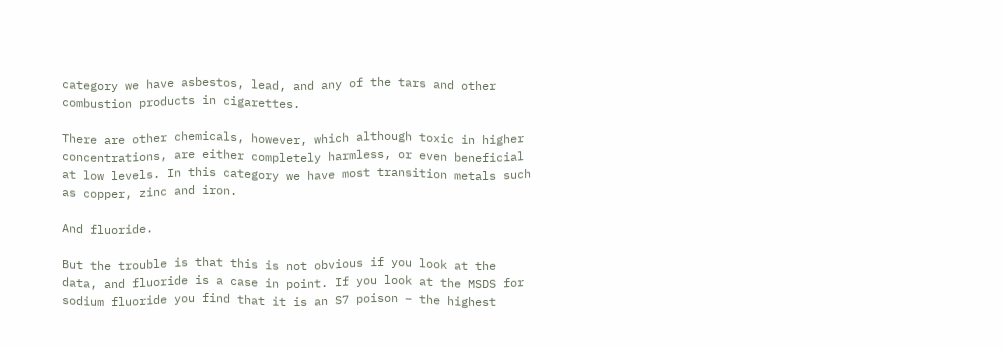category we have asbestos, lead, and any of the tars and other combustion products in cigarettes.

There are other chemicals, however, which although toxic in higher concentrations, are either completely harmless, or even beneficial at low levels. In this category we have most transition metals such as copper, zinc and iron.

And fluoride.

But the trouble is that this is not obvious if you look at the data, and fluoride is a case in point. If you look at the MSDS for sodium fluoride you find that it is an S7 poison – the highest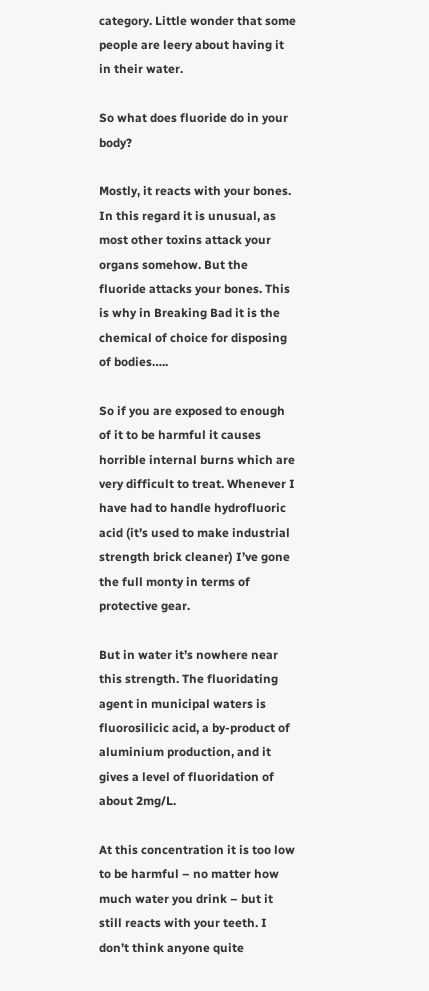category. Little wonder that some people are leery about having it in their water.

So what does fluoride do in your body?

Mostly, it reacts with your bones. In this regard it is unusual, as most other toxins attack your organs somehow. But the fluoride attacks your bones. This is why in Breaking Bad it is the chemical of choice for disposing of bodies…..

So if you are exposed to enough of it to be harmful it causes horrible internal burns which are very difficult to treat. Whenever I have had to handle hydrofluoric acid (it’s used to make industrial strength brick cleaner) I’ve gone the full monty in terms of protective gear.

But in water it’s nowhere near this strength. The fluoridating agent in municipal waters is fluorosilicic acid, a by-product of aluminium production, and it gives a level of fluoridation of about 2mg/L.

At this concentration it is too low to be harmful – no matter how much water you drink – but it still reacts with your teeth. I don’t think anyone quite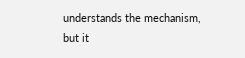understands the mechanism, but it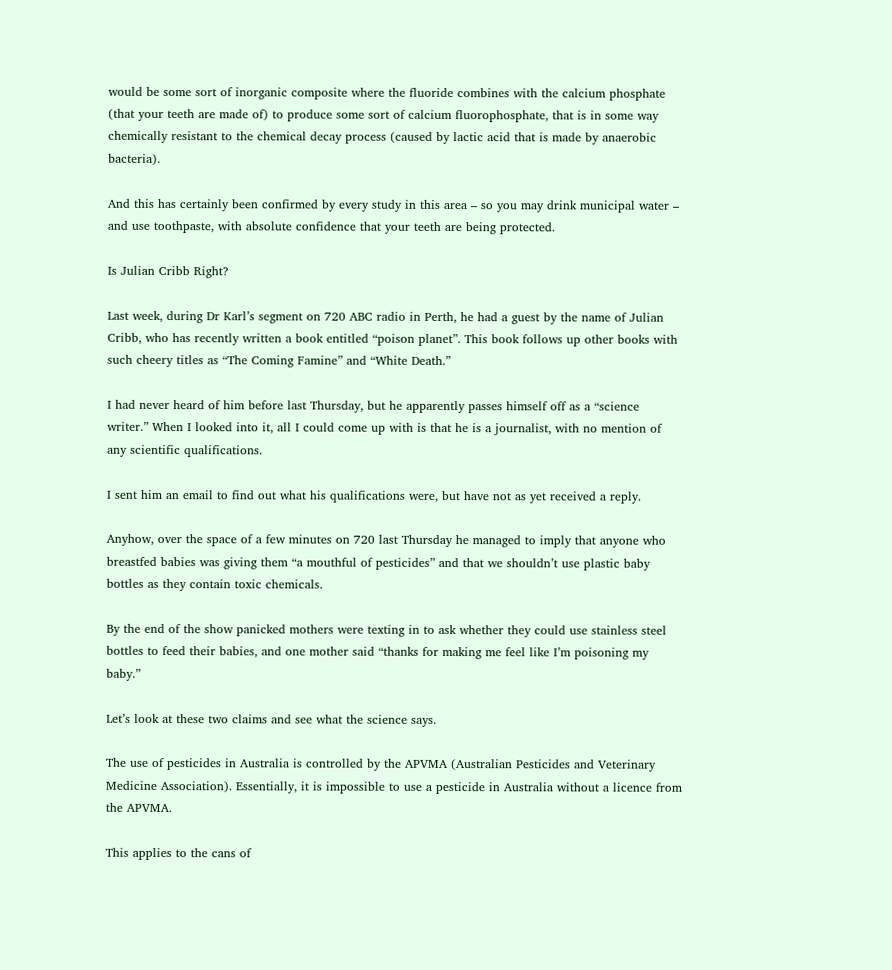would be some sort of inorganic composite where the fluoride combines with the calcium phosphate (that your teeth are made of) to produce some sort of calcium fluorophosphate, that is in some way chemically resistant to the chemical decay process (caused by lactic acid that is made by anaerobic bacteria).

And this has certainly been confirmed by every study in this area – so you may drink municipal water – and use toothpaste, with absolute confidence that your teeth are being protected.

Is Julian Cribb Right?

Last week, during Dr Karl’s segment on 720 ABC radio in Perth, he had a guest by the name of Julian Cribb, who has recently written a book entitled “poison planet”. This book follows up other books with such cheery titles as “The Coming Famine” and “White Death.”

I had never heard of him before last Thursday, but he apparently passes himself off as a “science writer.” When I looked into it, all I could come up with is that he is a journalist, with no mention of any scientific qualifications.

I sent him an email to find out what his qualifications were, but have not as yet received a reply.

Anyhow, over the space of a few minutes on 720 last Thursday he managed to imply that anyone who breastfed babies was giving them “a mouthful of pesticides” and that we shouldn’t use plastic baby bottles as they contain toxic chemicals.

By the end of the show panicked mothers were texting in to ask whether they could use stainless steel bottles to feed their babies, and one mother said “thanks for making me feel like I’m poisoning my baby.”

Let’s look at these two claims and see what the science says.

The use of pesticides in Australia is controlled by the APVMA (Australian Pesticides and Veterinary Medicine Association). Essentially, it is impossible to use a pesticide in Australia without a licence from the APVMA.

This applies to the cans of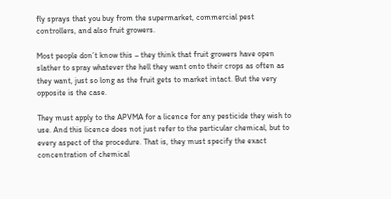fly sprays that you buy from the supermarket, commercial pest controllers, and also fruit growers.

Most people don’t know this – they think that fruit growers have open slather to spray whatever the hell they want onto their crops as often as they want, just so long as the fruit gets to market intact. But the very opposite is the case.

They must apply to the APVMA for a licence for any pesticide they wish to use. And this licence does not just refer to the particular chemical, but to every aspect of the procedure. That is, they must specify the exact concentration of chemical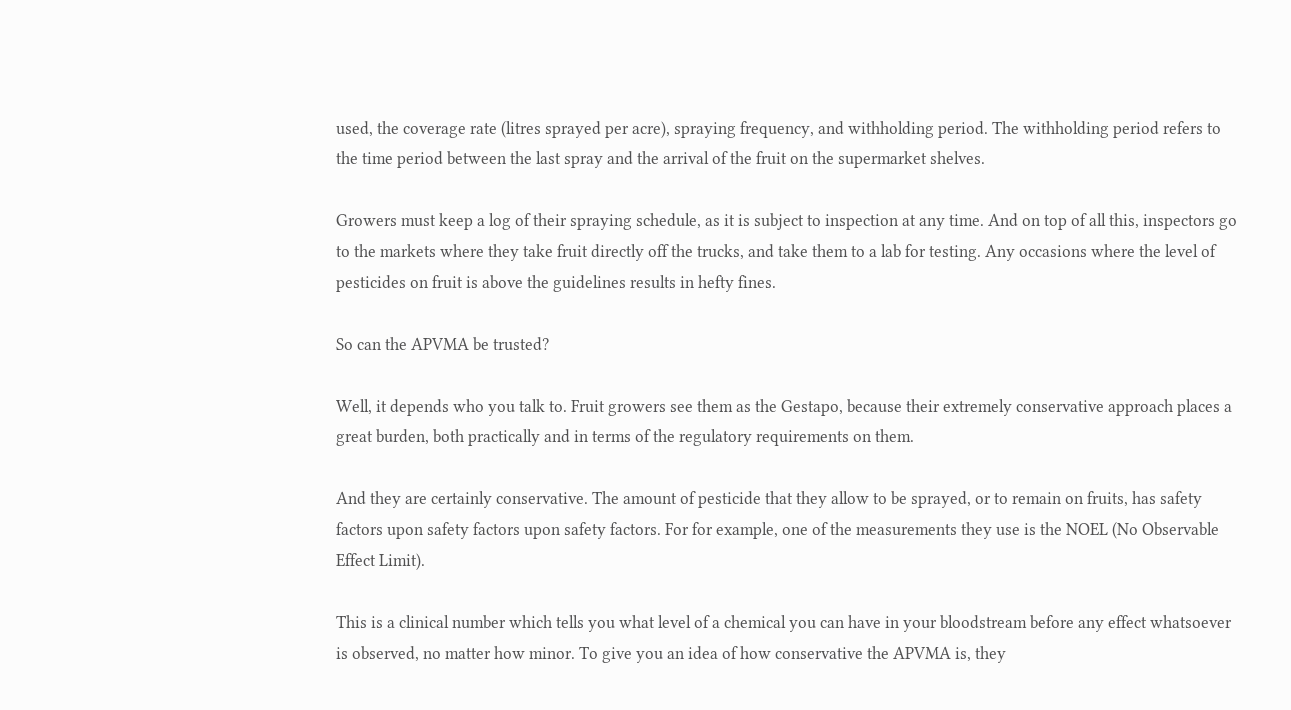used, the coverage rate (litres sprayed per acre), spraying frequency, and withholding period. The withholding period refers to the time period between the last spray and the arrival of the fruit on the supermarket shelves.

Growers must keep a log of their spraying schedule, as it is subject to inspection at any time. And on top of all this, inspectors go to the markets where they take fruit directly off the trucks, and take them to a lab for testing. Any occasions where the level of pesticides on fruit is above the guidelines results in hefty fines.

So can the APVMA be trusted?

Well, it depends who you talk to. Fruit growers see them as the Gestapo, because their extremely conservative approach places a great burden, both practically and in terms of the regulatory requirements on them.

And they are certainly conservative. The amount of pesticide that they allow to be sprayed, or to remain on fruits, has safety factors upon safety factors upon safety factors. For for example, one of the measurements they use is the NOEL (No Observable Effect Limit).

This is a clinical number which tells you what level of a chemical you can have in your bloodstream before any effect whatsoever is observed, no matter how minor. To give you an idea of how conservative the APVMA is, they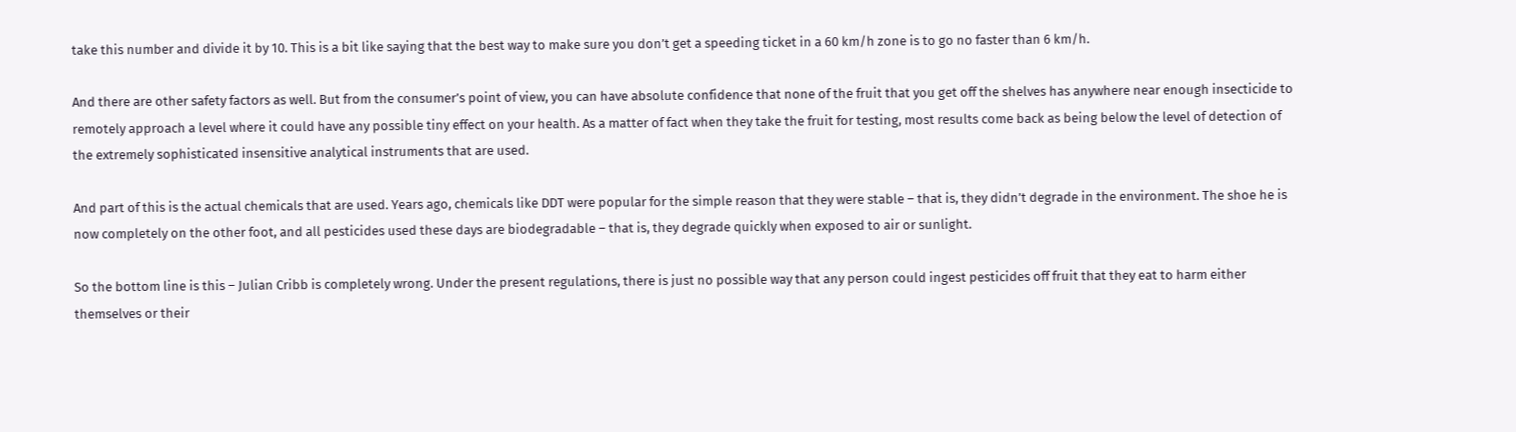take this number and divide it by 10. This is a bit like saying that the best way to make sure you don’t get a speeding ticket in a 60 km/h zone is to go no faster than 6 km/h.

And there are other safety factors as well. But from the consumer’s point of view, you can have absolute confidence that none of the fruit that you get off the shelves has anywhere near enough insecticide to remotely approach a level where it could have any possible tiny effect on your health. As a matter of fact when they take the fruit for testing, most results come back as being below the level of detection of the extremely sophisticated insensitive analytical instruments that are used.

And part of this is the actual chemicals that are used. Years ago, chemicals like DDT were popular for the simple reason that they were stable – that is, they didn’t degrade in the environment. The shoe he is now completely on the other foot, and all pesticides used these days are biodegradable – that is, they degrade quickly when exposed to air or sunlight.

So the bottom line is this – Julian Cribb is completely wrong. Under the present regulations, there is just no possible way that any person could ingest pesticides off fruit that they eat to harm either themselves or their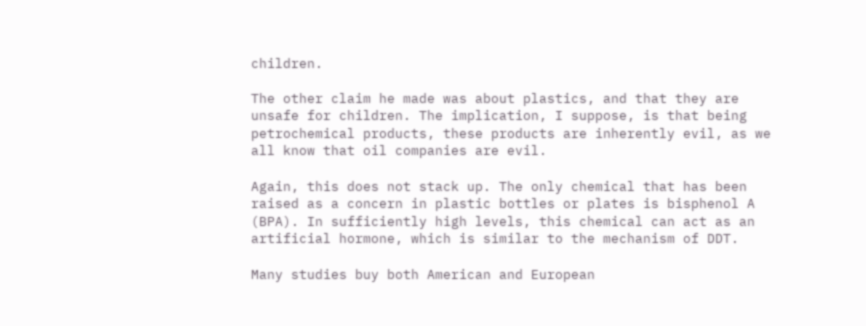children.

The other claim he made was about plastics, and that they are unsafe for children. The implication, I suppose, is that being petrochemical products, these products are inherently evil, as we all know that oil companies are evil.

Again, this does not stack up. The only chemical that has been raised as a concern in plastic bottles or plates is bisphenol A (BPA). In sufficiently high levels, this chemical can act as an artificial hormone, which is similar to the mechanism of DDT.

Many studies buy both American and European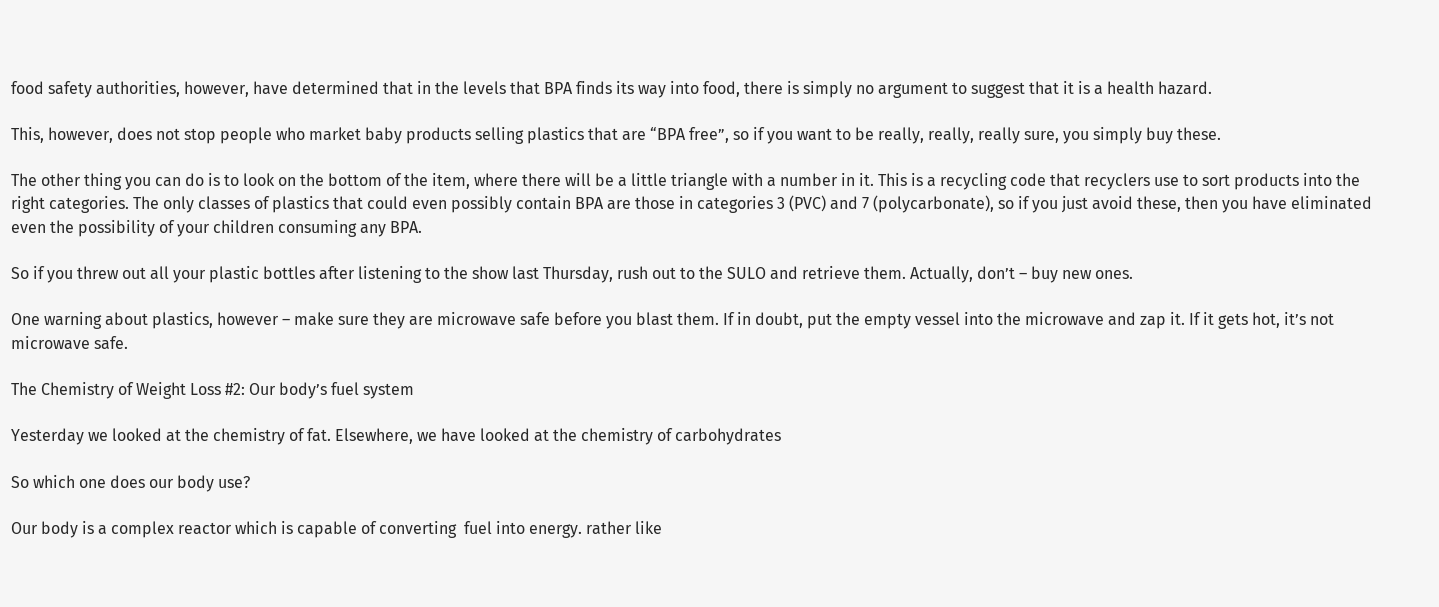food safety authorities, however, have determined that in the levels that BPA finds its way into food, there is simply no argument to suggest that it is a health hazard.

This, however, does not stop people who market baby products selling plastics that are “BPA free”, so if you want to be really, really, really sure, you simply buy these.

The other thing you can do is to look on the bottom of the item, where there will be a little triangle with a number in it. This is a recycling code that recyclers use to sort products into the right categories. The only classes of plastics that could even possibly contain BPA are those in categories 3 (PVC) and 7 (polycarbonate), so if you just avoid these, then you have eliminated even the possibility of your children consuming any BPA.

So if you threw out all your plastic bottles after listening to the show last Thursday, rush out to the SULO and retrieve them. Actually, don’t – buy new ones.

One warning about plastics, however – make sure they are microwave safe before you blast them. If in doubt, put the empty vessel into the microwave and zap it. If it gets hot, it’s not microwave safe.

The Chemistry of Weight Loss #2: Our body’s fuel system

Yesterday we looked at the chemistry of fat. Elsewhere, we have looked at the chemistry of carbohydrates

So which one does our body use?

Our body is a complex reactor which is capable of converting  fuel into energy. rather like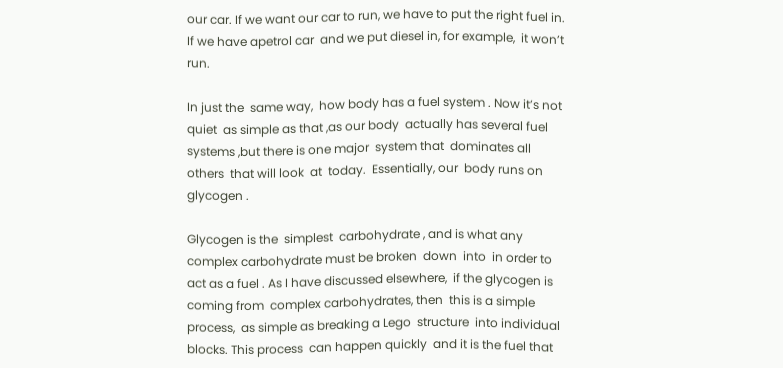our car. If we want our car to run, we have to put the right fuel in.  If we have apetrol car  and we put diesel in, for example,  it won’t run.

In just the  same way,  how body has a fuel system . Now it’s not quiet  as simple as that ,as our body  actually has several fuel  systems ,but there is one major  system that  dominates all others  that will look  at  today.  Essentially, our  body runs on  glycogen .

Glycogen is the  simplest  carbohydrate , and is what any complex carbohydrate must be broken  down  into  in order to act as a fuel . As I have discussed elsewhere,  if the glycogen is coming from  complex carbohydrates, then  this is a simple  process,  as simple as breaking a Lego  structure  into individual blocks. This process  can happen quickly  and it is the fuel that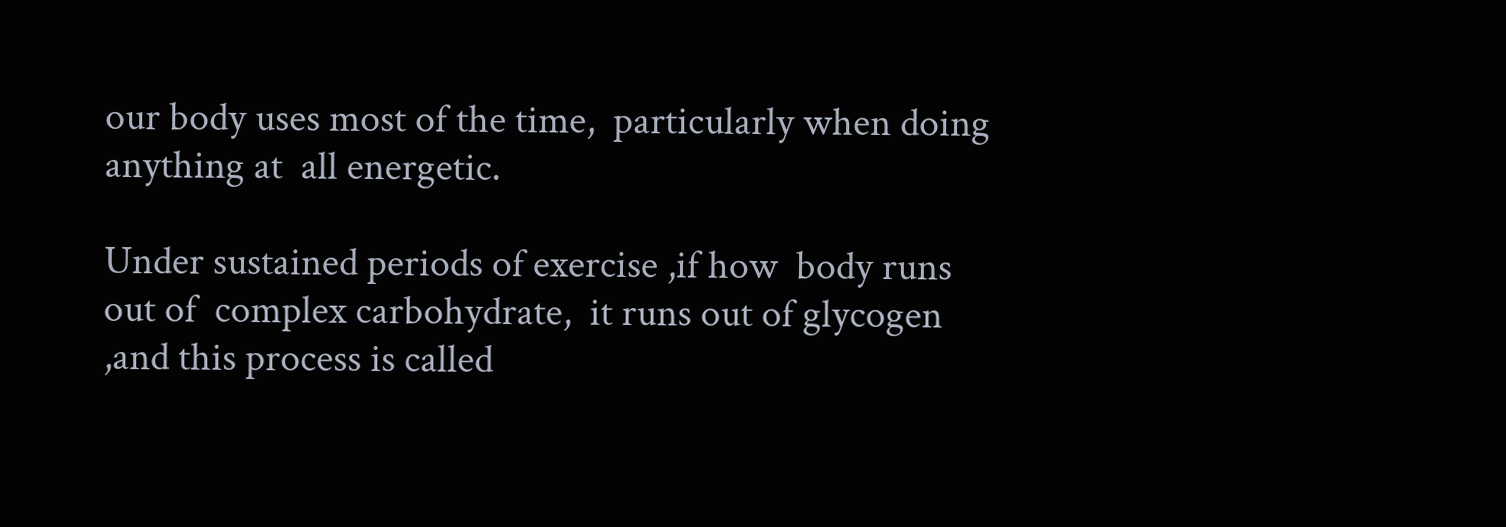our body uses most of the time,  particularly when doing anything at  all energetic.

Under sustained periods of exercise ,if how  body runs out of  complex carbohydrate,  it runs out of glycogen ,and this process is called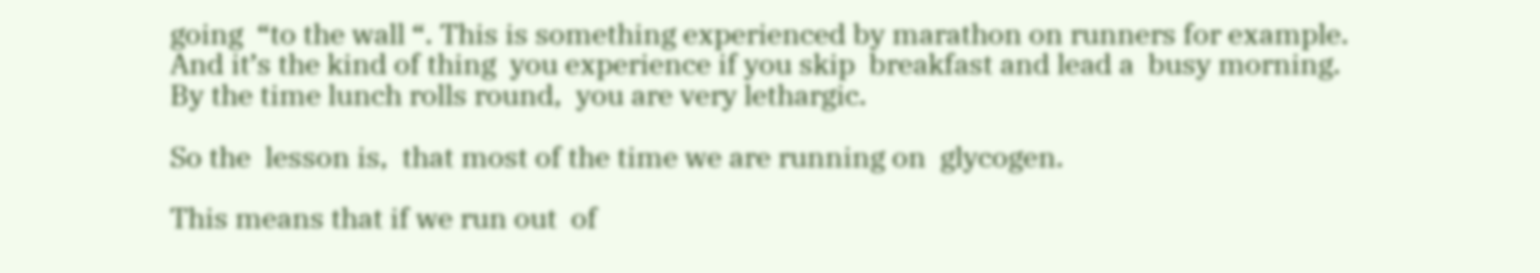going  “to the wall “. This is something experienced by marathon on runners for example.  And it’s the kind of thing  you experience if you skip  breakfast and lead a  busy morning.  By the time lunch rolls round,  you are very lethargic.

So the  lesson is,  that most of the time we are running on  glycogen.

This means that if we run out  of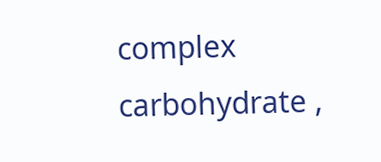complex carbohydrate ,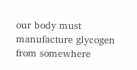our body must manufacture glycogen from somewhere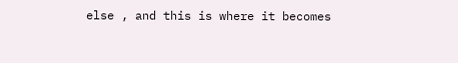else , and this is where it becomes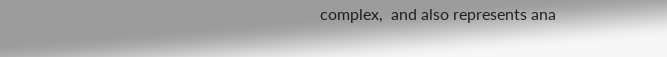complex,  and also represents ana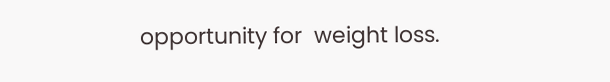opportunity for  weight loss.